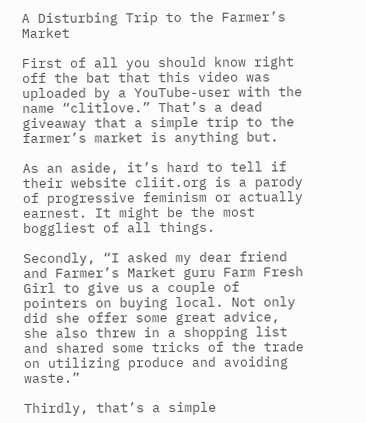A Disturbing Trip to the Farmer’s Market

First of all you should know right off the bat that this video was uploaded by a YouTube-user with the name “clitlove.” That’s a dead giveaway that a simple trip to the farmer’s market is anything but.

As an aside, it’s hard to tell if their website cliit.org is a parody of progressive feminism or actually earnest. It might be the most boggliest of all things.

Secondly, “I asked my dear friend and Farmer’s Market guru Farm Fresh Girl to give us a couple of pointers on buying local. Not only did she offer some great advice, she also threw in a shopping list and shared some tricks of the trade on utilizing produce and avoiding waste.”

Thirdly, that’s a simple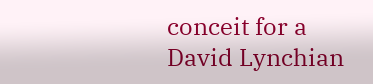conceit for a David Lynchian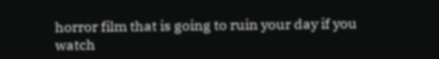horror film that is going to ruin your day if you watch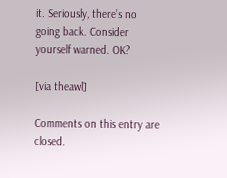it. Seriously, there’s no going back. Consider yourself warned. OK?

[via theawl]

Comments on this entry are closed.